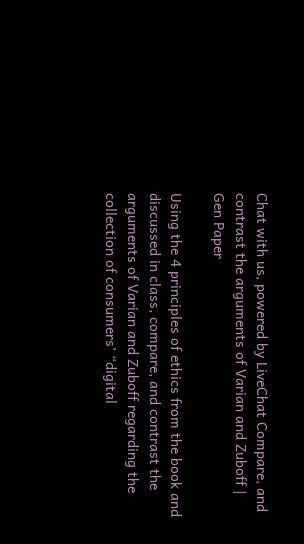Chat with us, powered by LiveChat Compare, and contrast the arguments of Varian and Zuboff | Gen Paper

Using the 4 principles of ethics from the book and discussed in class, compare, and contrast the arguments of Varian and Zuboff regarding the collection of consumers’ “digital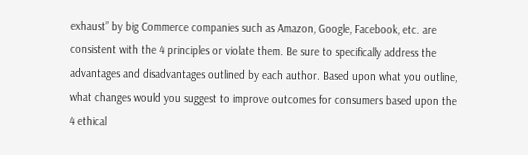exhaust” by big Commerce companies such as Amazon, Google, Facebook, etc. are consistent with the 4 principles or violate them. Be sure to specifically address the advantages and disadvantages outlined by each author. Based upon what you outline, what changes would you suggest to improve outcomes for consumers based upon the 4 ethical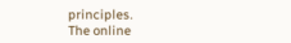principles.
The online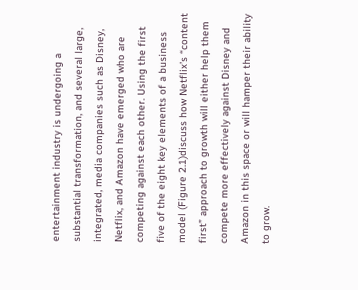entertainment industry is undergoing a substantial transformation, and several large, integrated, media companies such as Disney, Netflix, and Amazon have emerged who are competing against each other. Using the first five of the eight key elements of a business model (Figure 2.1)discuss how Netflix’s “content first” approach to growth will either help them compete more effectively against Disney and Amazon in this space or will hamper their ability to grow.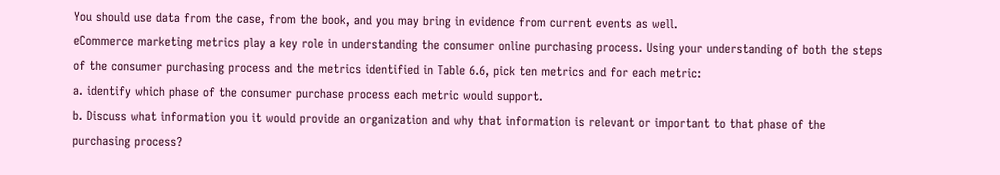You should use data from the case, from the book, and you may bring in evidence from current events as well.
eCommerce marketing metrics play a key role in understanding the consumer online purchasing process. Using your understanding of both the steps of the consumer purchasing process and the metrics identified in Table 6.6, pick ten metrics and for each metric:
a. identify which phase of the consumer purchase process each metric would support.
b. Discuss what information you it would provide an organization and why that information is relevant or important to that phase of the purchasing process?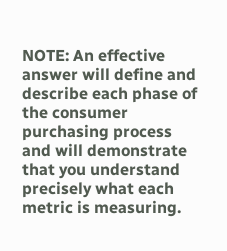NOTE: An effective answer will define and describe each phase of the consumer purchasing process and will demonstrate that you understand precisely what each metric is measuring.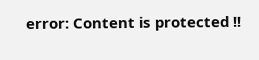error: Content is protected !!